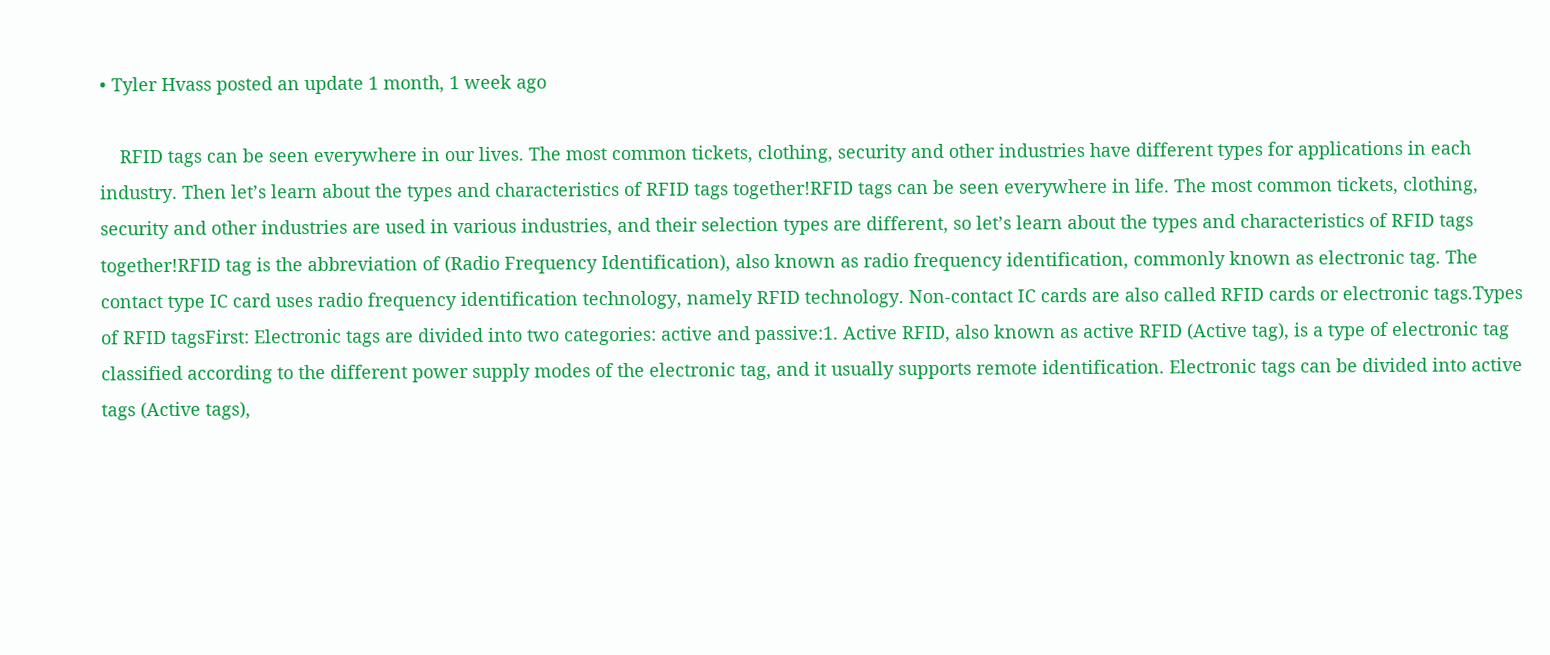• Tyler Hvass posted an update 1 month, 1 week ago

    RFID tags can be seen everywhere in our lives. The most common tickets, clothing, security and other industries have different types for applications in each industry. Then let’s learn about the types and characteristics of RFID tags together!RFID tags can be seen everywhere in life. The most common tickets, clothing, security and other industries are used in various industries, and their selection types are different, so let’s learn about the types and characteristics of RFID tags together!RFID tag is the abbreviation of (Radio Frequency Identification), also known as radio frequency identification, commonly known as electronic tag. The contact type IC card uses radio frequency identification technology, namely RFID technology. Non-contact IC cards are also called RFID cards or electronic tags.Types of RFID tagsFirst: Electronic tags are divided into two categories: active and passive:1. Active RFID, also known as active RFID (Active tag), is a type of electronic tag classified according to the different power supply modes of the electronic tag, and it usually supports remote identification. Electronic tags can be divided into active tags (Active tags),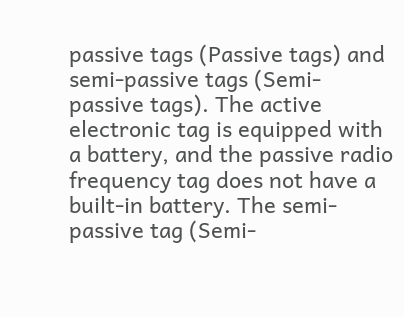passive tags (Passive tags) and semi-passive tags (Semi-passive tags). The active electronic tag is equipped with a battery, and the passive radio frequency tag does not have a built-in battery. The semi-passive tag (Semi-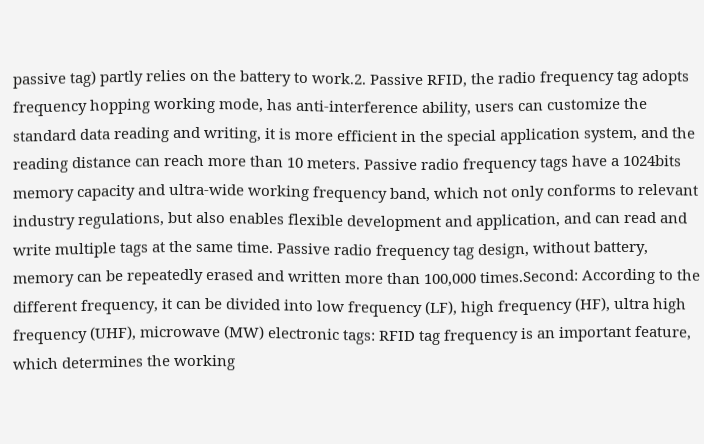passive tag) partly relies on the battery to work.2. Passive RFID, the radio frequency tag adopts frequency hopping working mode, has anti-interference ability, users can customize the standard data reading and writing, it is more efficient in the special application system, and the reading distance can reach more than 10 meters. Passive radio frequency tags have a 1024bits memory capacity and ultra-wide working frequency band, which not only conforms to relevant industry regulations, but also enables flexible development and application, and can read and write multiple tags at the same time. Passive radio frequency tag design, without battery, memory can be repeatedly erased and written more than 100,000 times.Second: According to the different frequency, it can be divided into low frequency (LF), high frequency (HF), ultra high frequency (UHF), microwave (MW) electronic tags: RFID tag frequency is an important feature, which determines the working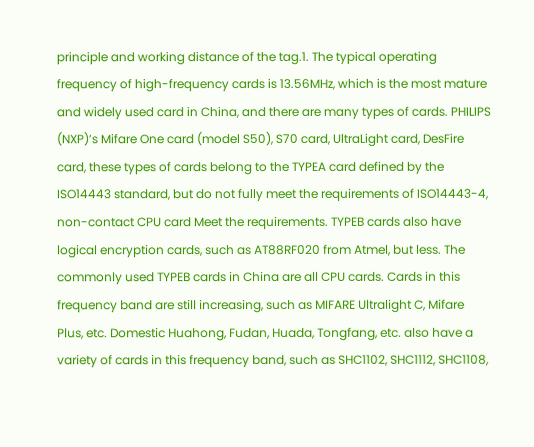principle and working distance of the tag.1. The typical operating frequency of high-frequency cards is 13.56MHz, which is the most mature and widely used card in China, and there are many types of cards. PHILIPS (NXP)’s Mifare One card (model S50), S70 card, UltraLight card, DesFire card, these types of cards belong to the TYPEA card defined by the ISO14443 standard, but do not fully meet the requirements of ISO14443-4, non-contact CPU card Meet the requirements. TYPEB cards also have logical encryption cards, such as AT88RF020 from Atmel, but less. The commonly used TYPEB cards in China are all CPU cards. Cards in this frequency band are still increasing, such as MIFARE Ultralight C, Mifare Plus, etc. Domestic Huahong, Fudan, Huada, Tongfang, etc. also have a variety of cards in this frequency band, such as SHC1102, SHC1112, SHC1108,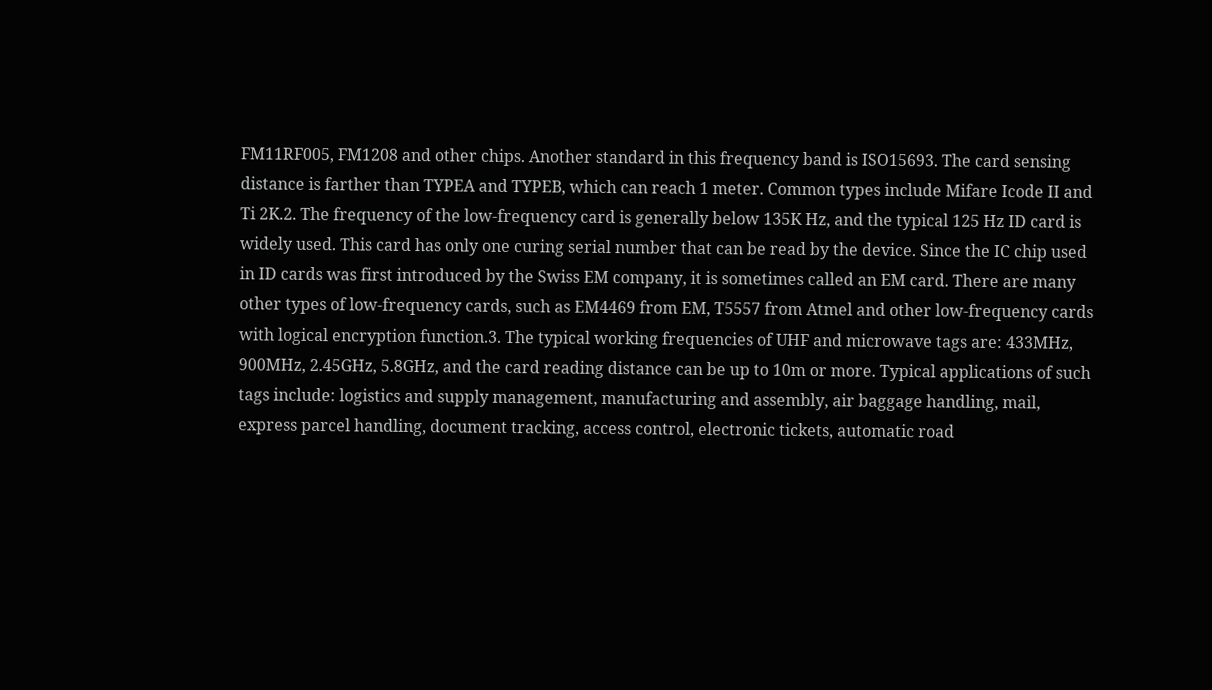FM11RF005, FM1208 and other chips. Another standard in this frequency band is ISO15693. The card sensing distance is farther than TYPEA and TYPEB, which can reach 1 meter. Common types include Mifare Icode II and Ti 2K.2. The frequency of the low-frequency card is generally below 135K Hz, and the typical 125 Hz ID card is widely used. This card has only one curing serial number that can be read by the device. Since the IC chip used in ID cards was first introduced by the Swiss EM company, it is sometimes called an EM card. There are many other types of low-frequency cards, such as EM4469 from EM, T5557 from Atmel and other low-frequency cards with logical encryption function.3. The typical working frequencies of UHF and microwave tags are: 433MHz, 900MHz, 2.45GHz, 5.8GHz, and the card reading distance can be up to 10m or more. Typical applications of such tags include: logistics and supply management, manufacturing and assembly, air baggage handling, mail, express parcel handling, document tracking, access control, electronic tickets, automatic road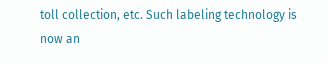toll collection, etc. Such labeling technology is now an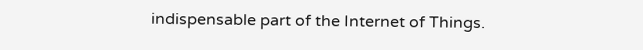indispensable part of the Internet of Things.